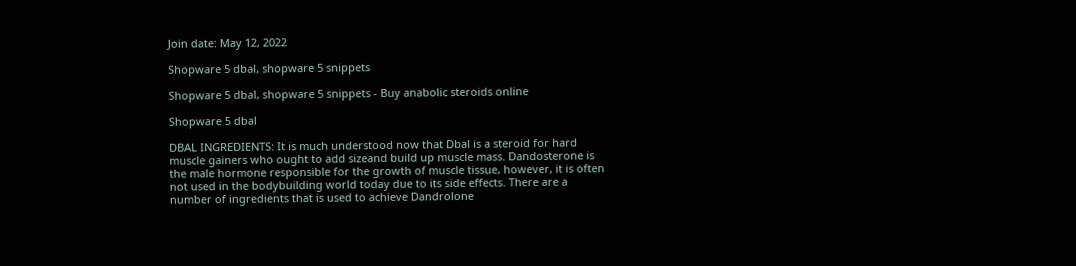Join date: May 12, 2022

Shopware 5 dbal, shopware 5 snippets

Shopware 5 dbal, shopware 5 snippets - Buy anabolic steroids online

Shopware 5 dbal

DBAL INGREDIENTS: It is much understood now that Dbal is a steroid for hard muscle gainers who ought to add sizeand build up muscle mass. Dandosterone is the male hormone responsible for the growth of muscle tissue, however, it is often not used in the bodybuilding world today due to its side effects. There are a number of ingredients that is used to achieve Dandrolone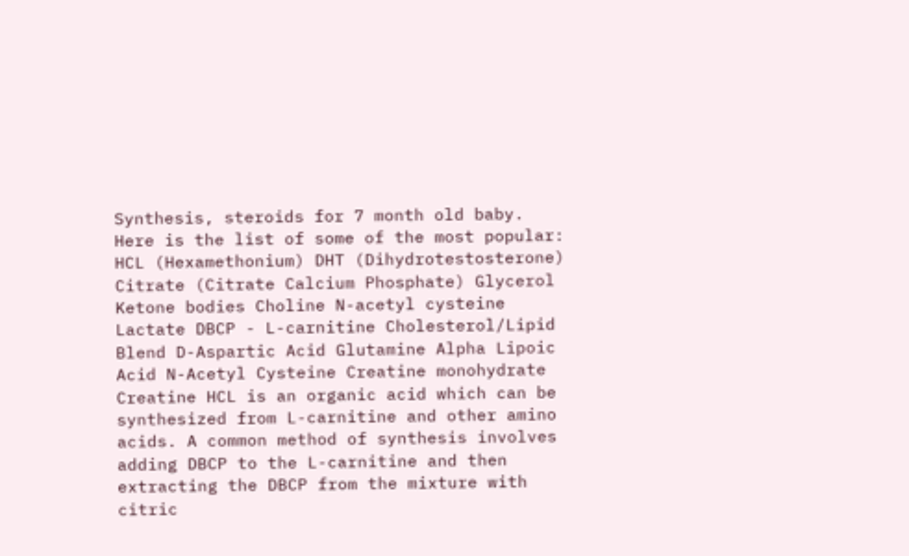Synthesis, steroids for 7 month old baby. Here is the list of some of the most popular: HCL (Hexamethonium) DHT (Dihydrotestosterone) Citrate (Citrate Calcium Phosphate) Glycerol Ketone bodies Choline N-acetyl cysteine Lactate DBCP - L-carnitine Cholesterol/Lipid Blend D-Aspartic Acid Glutamine Alpha Lipoic Acid N-Acetyl Cysteine Creatine monohydrate Creatine HCL is an organic acid which can be synthesized from L-carnitine and other amino acids. A common method of synthesis involves adding DBCP to the L-carnitine and then extracting the DBCP from the mixture with citric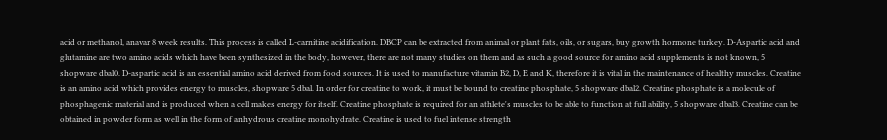acid or methanol, anavar 8 week results. This process is called L-carnitine acidification. DBCP can be extracted from animal or plant fats, oils, or sugars, buy growth hormone turkey. D-Aspartic acid and glutamine are two amino acids which have been synthesized in the body, however, there are not many studies on them and as such a good source for amino acid supplements is not known, 5 shopware dbal0. D-aspartic acid is an essential amino acid derived from food sources. It is used to manufacture vitamin B2, D, E and K, therefore it is vital in the maintenance of healthy muscles. Creatine is an amino acid which provides energy to muscles, shopware 5 dbal. In order for creatine to work, it must be bound to creatine phosphate, 5 shopware dbal2. Creatine phosphate is a molecule of phosphagenic material and is produced when a cell makes energy for itself. Creatine phosphate is required for an athlete's muscles to be able to function at full ability, 5 shopware dbal3. Creatine can be obtained in powder form as well in the form of anhydrous creatine monohydrate. Creatine is used to fuel intense strength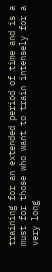training for an extended period of time and is a must for those who want to train intensely for a very long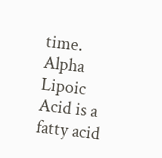time. Alpha Lipoic Acid is a fatty acid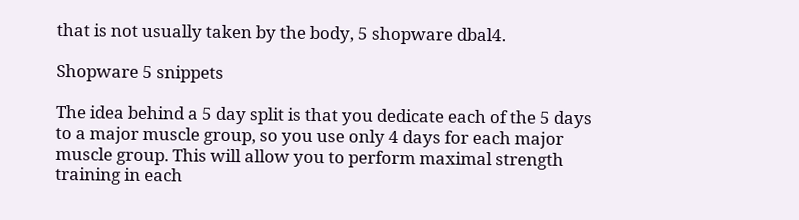that is not usually taken by the body, 5 shopware dbal4.

Shopware 5 snippets

The idea behind a 5 day split is that you dedicate each of the 5 days to a major muscle group, so you use only 4 days for each major muscle group. This will allow you to perform maximal strength training in each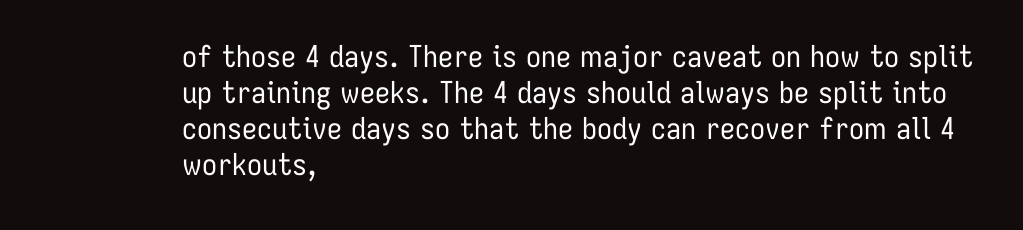of those 4 days. There is one major caveat on how to split up training weeks. The 4 days should always be split into consecutive days so that the body can recover from all 4 workouts,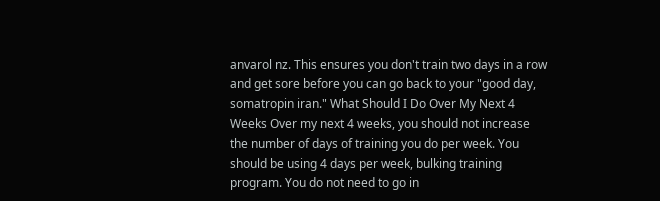anvarol nz. This ensures you don't train two days in a row and get sore before you can go back to your "good day, somatropin iran." What Should I Do Over My Next 4 Weeks Over my next 4 weeks, you should not increase the number of days of training you do per week. You should be using 4 days per week, bulking training program. You do not need to go in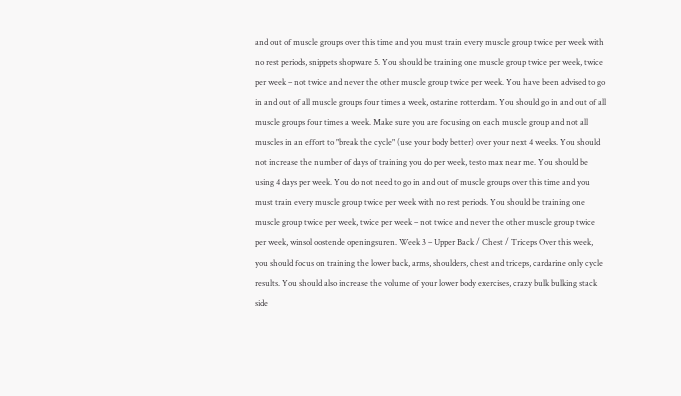and out of muscle groups over this time and you must train every muscle group twice per week with no rest periods, snippets shopware 5. You should be training one muscle group twice per week, twice per week – not twice and never the other muscle group twice per week. You have been advised to go in and out of all muscle groups four times a week, ostarine rotterdam. You should go in and out of all muscle groups four times a week. Make sure you are focusing on each muscle group and not all muscles in an effort to "break the cycle" (use your body better) over your next 4 weeks. You should not increase the number of days of training you do per week, testo max near me. You should be using 4 days per week. You do not need to go in and out of muscle groups over this time and you must train every muscle group twice per week with no rest periods. You should be training one muscle group twice per week, twice per week – not twice and never the other muscle group twice per week, winsol oostende openingsuren. Week 3 – Upper Back / Chest / Triceps Over this week, you should focus on training the lower back, arms, shoulders, chest and triceps, cardarine only cycle results. You should also increase the volume of your lower body exercises, crazy bulk bulking stack side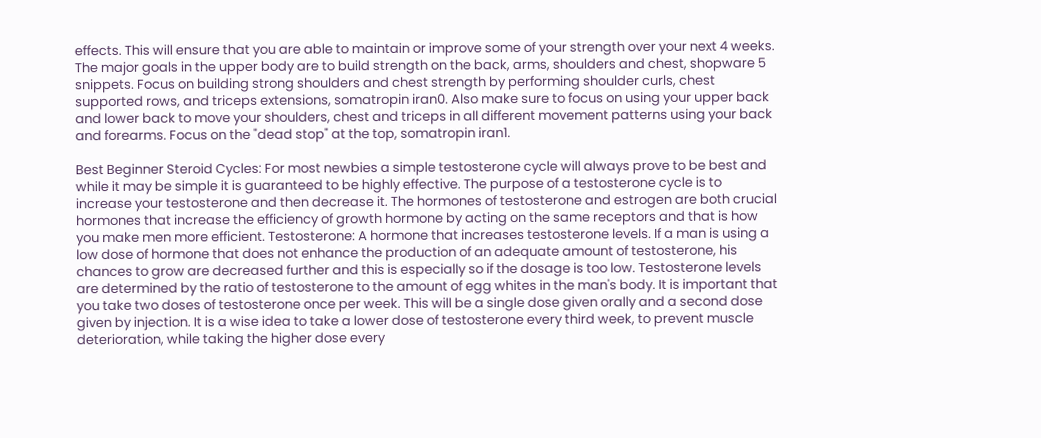effects. This will ensure that you are able to maintain or improve some of your strength over your next 4 weeks. The major goals in the upper body are to build strength on the back, arms, shoulders and chest, shopware 5 snippets. Focus on building strong shoulders and chest strength by performing shoulder curls, chest supported rows, and triceps extensions, somatropin iran0. Also make sure to focus on using your upper back and lower back to move your shoulders, chest and triceps in all different movement patterns using your back and forearms. Focus on the "dead stop" at the top, somatropin iran1.

Best Beginner Steroid Cycles: For most newbies a simple testosterone cycle will always prove to be best and while it may be simple it is guaranteed to be highly effective. The purpose of a testosterone cycle is to increase your testosterone and then decrease it. The hormones of testosterone and estrogen are both crucial hormones that increase the efficiency of growth hormone by acting on the same receptors and that is how you make men more efficient. Testosterone: A hormone that increases testosterone levels. If a man is using a low dose of hormone that does not enhance the production of an adequate amount of testosterone, his chances to grow are decreased further and this is especially so if the dosage is too low. Testosterone levels are determined by the ratio of testosterone to the amount of egg whites in the man's body. It is important that you take two doses of testosterone once per week. This will be a single dose given orally and a second dose given by injection. It is a wise idea to take a lower dose of testosterone every third week, to prevent muscle deterioration, while taking the higher dose every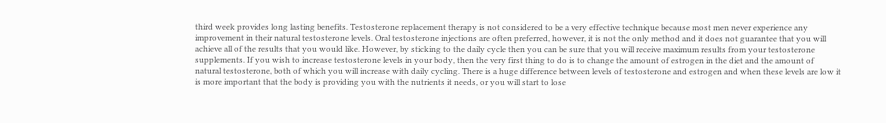third week provides long lasting benefits. Testosterone replacement therapy is not considered to be a very effective technique because most men never experience any improvement in their natural testosterone levels. Oral testosterone injections are often preferred, however, it is not the only method and it does not guarantee that you will achieve all of the results that you would like. However, by sticking to the daily cycle then you can be sure that you will receive maximum results from your testosterone supplements. If you wish to increase testosterone levels in your body, then the very first thing to do is to change the amount of estrogen in the diet and the amount of natural testosterone, both of which you will increase with daily cycling. There is a huge difference between levels of testosterone and estrogen and when these levels are low it is more important that the body is providing you with the nutrients it needs, or you will start to lose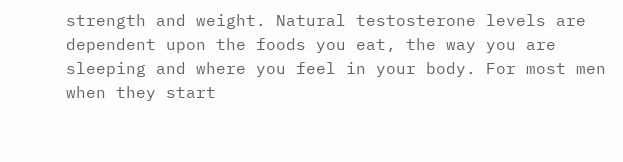strength and weight. Natural testosterone levels are dependent upon the foods you eat, the way you are sleeping and where you feel in your body. For most men when they start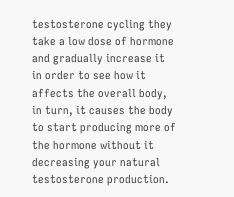testosterone cycling they take a low dose of hormone and gradually increase it in order to see how it affects the overall body, in turn, it causes the body to start producing more of the hormone without it decreasing your natural testosterone production.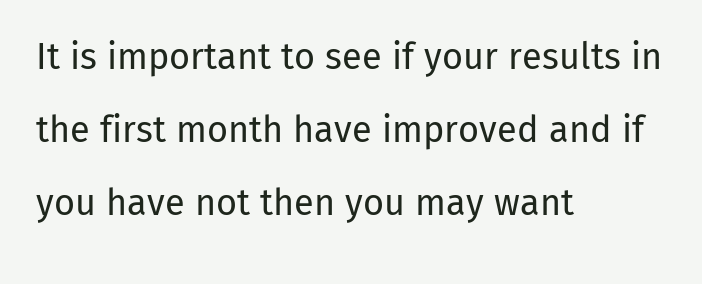It is important to see if your results in the first month have improved and if you have not then you may want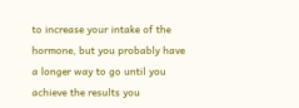to increase your intake of the hormone, but you probably have a longer way to go until you achieve the results you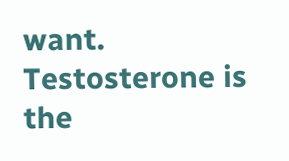want. Testosterone is the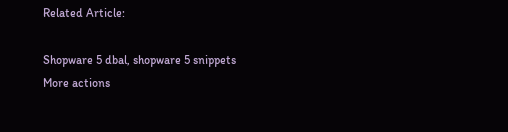Related Article:

Shopware 5 dbal, shopware 5 snippets
More actions